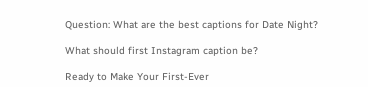Question: What are the best captions for Date Night?

What should first Instagram caption be?

Ready to Make Your First-Ever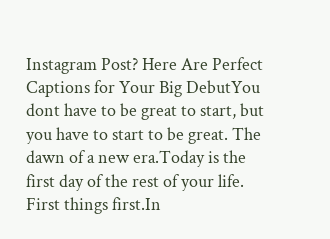Instagram Post? Here Are Perfect Captions for Your Big DebutYou dont have to be great to start, but you have to start to be great. The dawn of a new era.Today is the first day of the rest of your life. First things first.In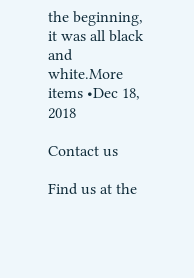the beginning, it was all black and white.More items •Dec 18, 2018

Contact us

Find us at the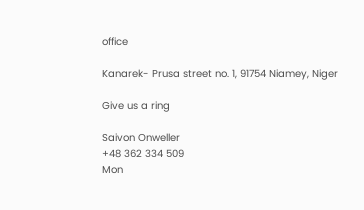office

Kanarek- Prusa street no. 1, 91754 Niamey, Niger

Give us a ring

Saivon Onweller
+48 362 334 509
Mon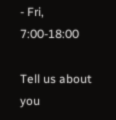- Fri, 7:00-18:00

Tell us about you